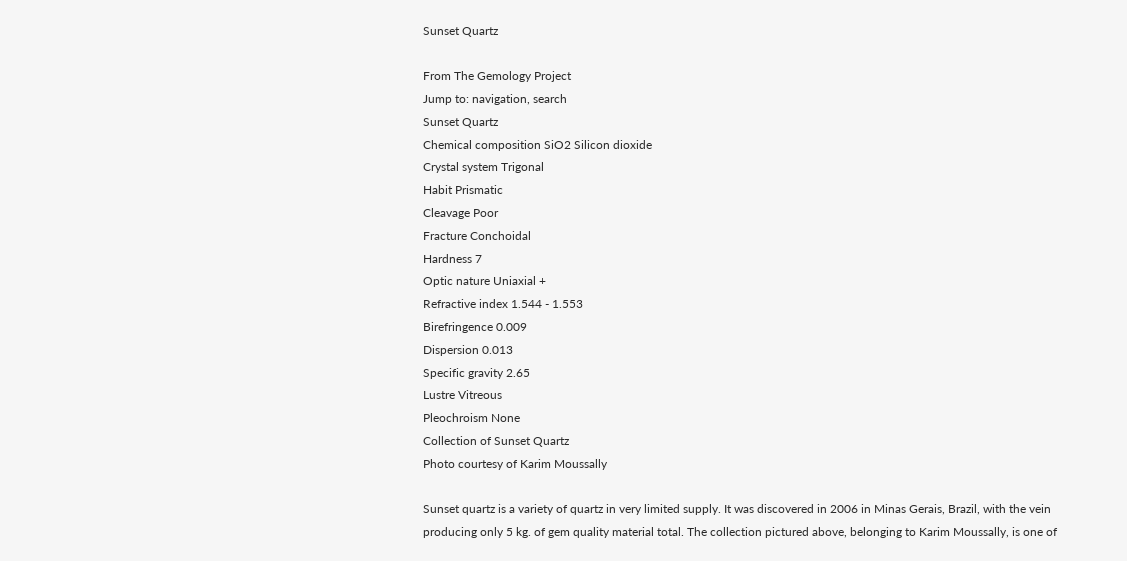Sunset Quartz

From The Gemology Project
Jump to: navigation, search
Sunset Quartz
Chemical composition SiO2 Silicon dioxide
Crystal system Trigonal
Habit Prismatic
Cleavage Poor
Fracture Conchoidal
Hardness 7
Optic nature Uniaxial +
Refractive index 1.544 - 1.553
Birefringence 0.009
Dispersion 0.013
Specific gravity 2.65
Lustre Vitreous
Pleochroism None
Collection of Sunset Quartz
Photo courtesy of Karim Moussally

Sunset quartz is a variety of quartz in very limited supply. It was discovered in 2006 in Minas Gerais, Brazil, with the vein producing only 5 kg. of gem quality material total. The collection pictured above, belonging to Karim Moussally, is one of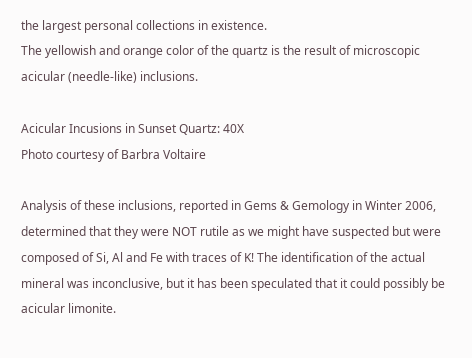the largest personal collections in existence.
The yellowish and orange color of the quartz is the result of microscopic acicular (needle-like) inclusions.

Acicular Incusions in Sunset Quartz: 40X
Photo courtesy of Barbra Voltaire

Analysis of these inclusions, reported in Gems & Gemology in Winter 2006, determined that they were NOT rutile as we might have suspected but were composed of Si, Al and Fe with traces of K! The identification of the actual mineral was inconclusive, but it has been speculated that it could possibly be acicular limonite.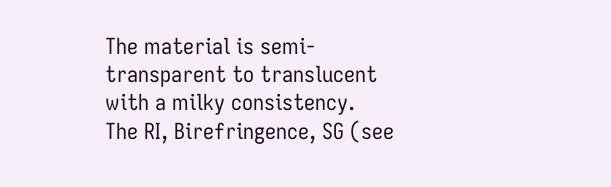The material is semi-transparent to translucent with a milky consistency.
The RI, Birefringence, SG (see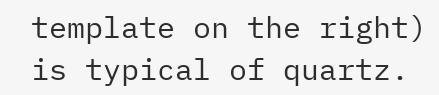template on the right) is typical of quartz.